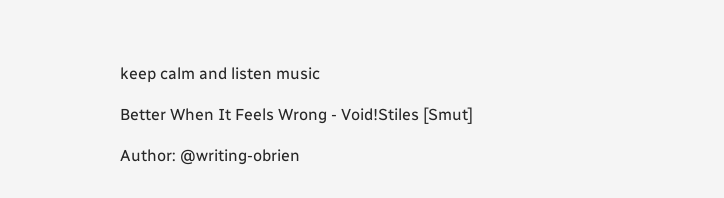keep calm and listen music

Better When It Feels Wrong - Void!Stiles [Smut]

Author: @writing-obrien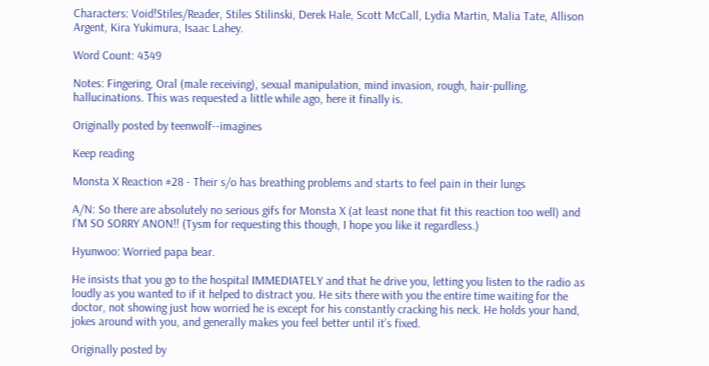Characters: Void!Stiles/Reader, Stiles Stilinski, Derek Hale, Scott McCall, Lydia Martin, Malia Tate, Allison Argent, Kira Yukimura, Isaac Lahey.

Word Count: 4349

Notes: Fingering, Oral (male receiving), sexual manipulation, mind invasion, rough, hair-pulling, hallucinations. This was requested a little while ago, here it finally is.

Originally posted by teenwolf--imagines

Keep reading

Monsta X Reaction #28 - Their s/o has breathing problems and starts to feel pain in their lungs

A/N: So there are absolutely no serious gifs for Monsta X (at least none that fit this reaction too well) and I’M SO SORRY ANON!! (Tysm for requesting this though, I hope you like it regardless.)

Hyunwoo: Worried papa bear.

He insists that you go to the hospital IMMEDIATELY and that he drive you, letting you listen to the radio as loudly as you wanted to if it helped to distract you. He sits there with you the entire time waiting for the doctor, not showing just how worried he is except for his constantly cracking his neck. He holds your hand, jokes around with you, and generally makes you feel better until it’s fixed.

Originally posted by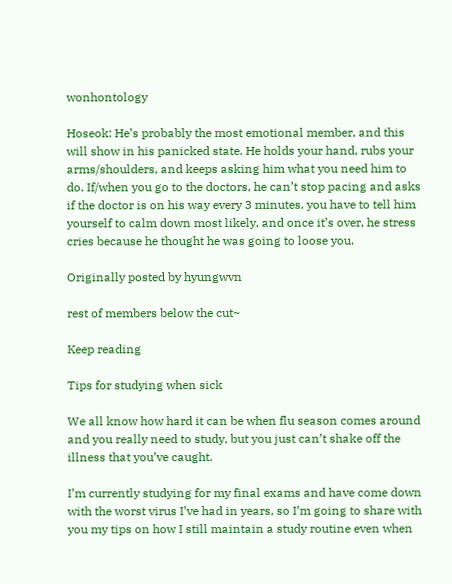wonhontology

Hoseok: He’s probably the most emotional member, and this will show in his panicked state. He holds your hand, rubs your arms/shoulders, and keeps asking him what you need him to do. If/when you go to the doctors, he can’t stop pacing and asks if the doctor is on his way every 3 minutes. you have to tell him yourself to calm down most likely, and once it’s over, he stress cries because he thought he was going to loose you.

Originally posted by hyungwvn

rest of members below the cut~

Keep reading

Tips for studying when sick

We all know how hard it can be when flu season comes around and you really need to study, but you just can’t shake off the illness that you’ve caught.

I’m currently studying for my final exams and have come down with the worst virus I’ve had in years, so I’m going to share with you my tips on how I still maintain a study routine even when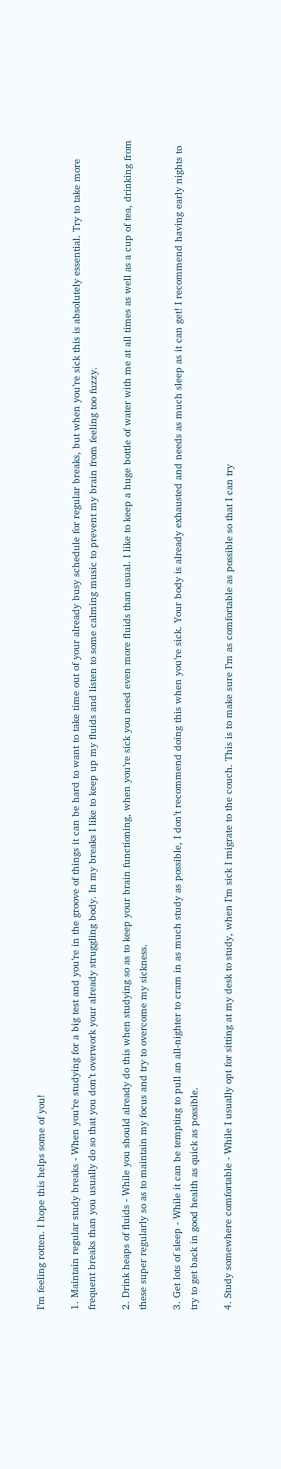I’m feeling rotten. I hope this helps some of you!

1. Maintain regular study breaks - When you’re studying for a big test and you’re in the groove of things it can be hard to want to take time out of your already busy schedule for regular breaks, but when you’re sick this is absolutely essential. Try to take more frequent breaks than you usually do so that you don’t overwork your already struggling body. In my breaks I like to keep up my fluids and listen to some calming music to prevent my brain from feeling too fuzzy.

2. Drink heaps of fluids - While you should already do this when studying so as to keep your brain functioning, when you’re sick you need even more fluids than usual. I like to keep a huge bottle of water with me at all times as well as a cup of tea, drinking from these super regularly so as to maintain my focus and try to overcome my sickness.

3. Get lots of sleep - While it can be tempting to pull an all-nighter to cram in as much study as possible, I don’t recommend doing this when you’re sick. Your body is already exhausted and needs as much sleep as it can get! I recommend having early nights to try to get back in good health as quick as possible.

4. Study somewhere comfortable - While I usually opt for sitting at my desk to study, when I’m sick I migrate to the couch. This is to make sure I’m as comfortable as possible so that I can try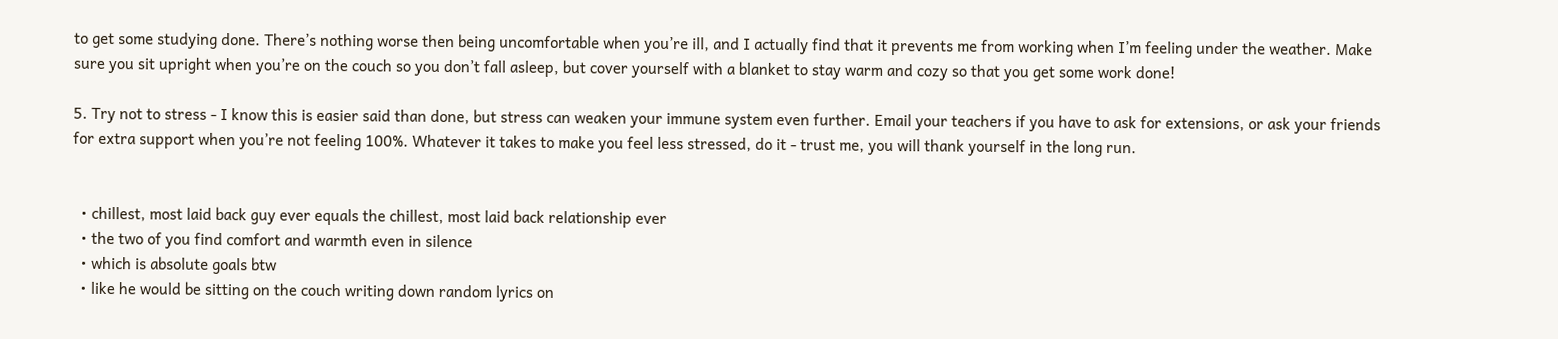to get some studying done. There’s nothing worse then being uncomfortable when you’re ill, and I actually find that it prevents me from working when I’m feeling under the weather. Make sure you sit upright when you’re on the couch so you don’t fall asleep, but cover yourself with a blanket to stay warm and cozy so that you get some work done!

5. Try not to stress - I know this is easier said than done, but stress can weaken your immune system even further. Email your teachers if you have to ask for extensions, or ask your friends for extra support when you’re not feeling 100%. Whatever it takes to make you feel less stressed, do it - trust me, you will thank yourself in the long run.


  • chillest, most laid back guy ever equals the chillest, most laid back relationship ever
  • the two of you find comfort and warmth even in silence
  • which is absolute goals btw
  • like he would be sitting on the couch writing down random lyrics on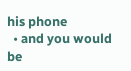his phone
  • and you would be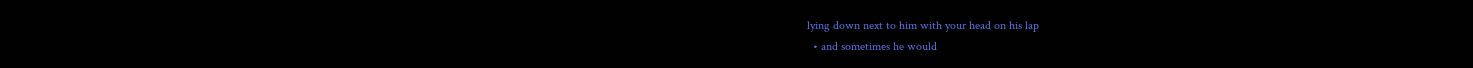lying down next to him with your head on his lap
  • and sometimes he would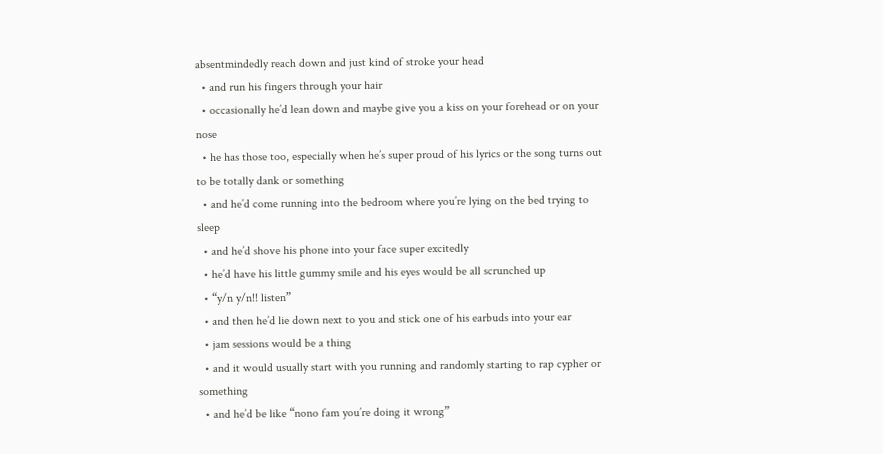absentmindedly reach down and just kind of stroke your head
  • and run his fingers through your hair
  • occasionally he’d lean down and maybe give you a kiss on your forehead or on your nose
  • he has those too, especially when he’s super proud of his lyrics or the song turns out to be totally dank or something
  • and he’d come running into the bedroom where you’re lying on the bed trying to sleep
  • and he’d shove his phone into your face super excitedly
  • he’d have his little gummy smile and his eyes would be all scrunched up
  • “y/n y/n!! listen”
  • and then he’d lie down next to you and stick one of his earbuds into your ear
  • jam sessions would be a thing
  • and it would usually start with you running and randomly starting to rap cypher or something
  • and he’d be like “nono fam you’re doing it wrong”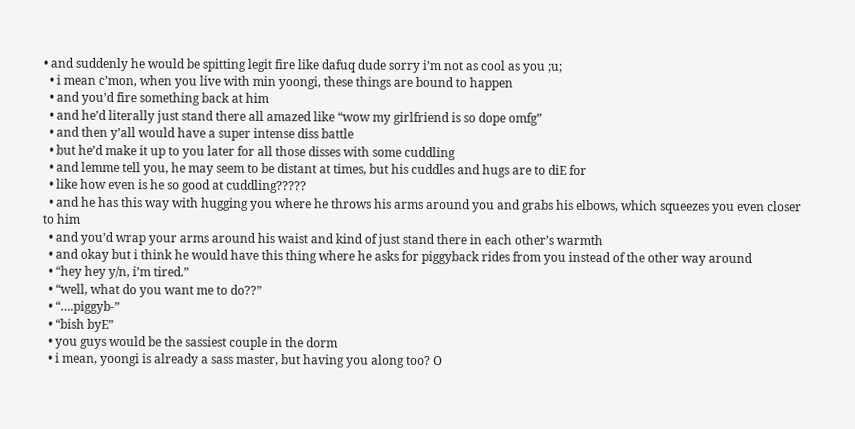• and suddenly he would be spitting legit fire like dafuq dude sorry i’m not as cool as you ;u;
  • i mean c’mon, when you live with min yoongi, these things are bound to happen
  • and you’d fire something back at him
  • and he’d literally just stand there all amazed like “wow my girlfriend is so dope omfg”
  • and then y’all would have a super intense diss battle
  • but he’d make it up to you later for all those disses with some cuddling
  • and lemme tell you, he may seem to be distant at times, but his cuddles and hugs are to diE for
  • like how even is he so good at cuddling?????
  • and he has this way with hugging you where he throws his arms around you and grabs his elbows, which squeezes you even closer to him
  • and you’d wrap your arms around his waist and kind of just stand there in each other’s warmth
  • and okay but i think he would have this thing where he asks for piggyback rides from you instead of the other way around
  • “hey hey y/n, i’m tired.”
  • “well, what do you want me to do??”
  • “….piggyb-”
  • “bish byE”
  • you guys would be the sassiest couple in the dorm
  • i mean, yoongi is already a sass master, but having you along too? O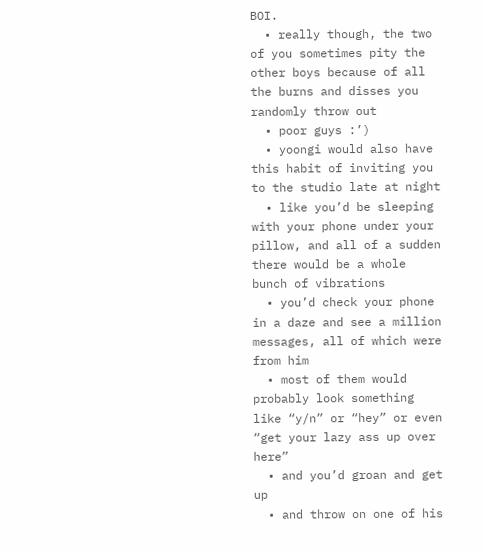BOI.
  • really though, the two of you sometimes pity the other boys because of all the burns and disses you randomly throw out
  • poor guys :’)
  • yoongi would also have this habit of inviting you to the studio late at night
  • like you’d be sleeping with your phone under your pillow, and all of a sudden there would be a whole bunch of vibrations
  • you’d check your phone in a daze and see a million messages, all of which were from him
  • most of them would probably look something like “y/n” or “hey” or even “get your lazy ass up over here”
  • and you’d groan and get up
  • and throw on one of his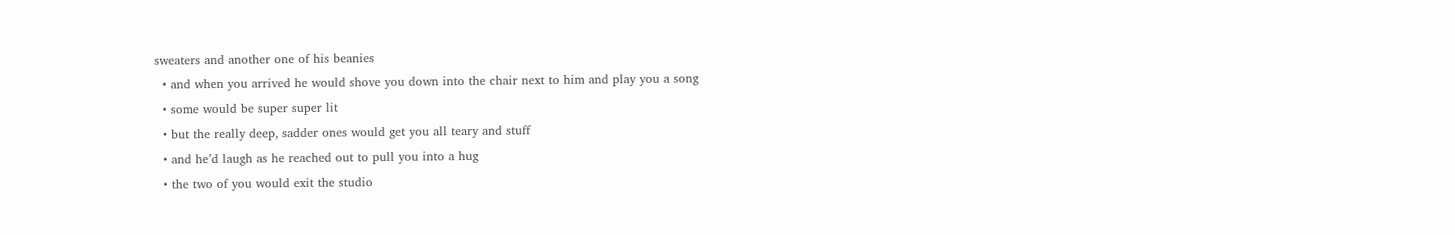sweaters and another one of his beanies
  • and when you arrived he would shove you down into the chair next to him and play you a song
  • some would be super super lit
  • but the really deep, sadder ones would get you all teary and stuff
  • and he’d laugh as he reached out to pull you into a hug
  • the two of you would exit the studio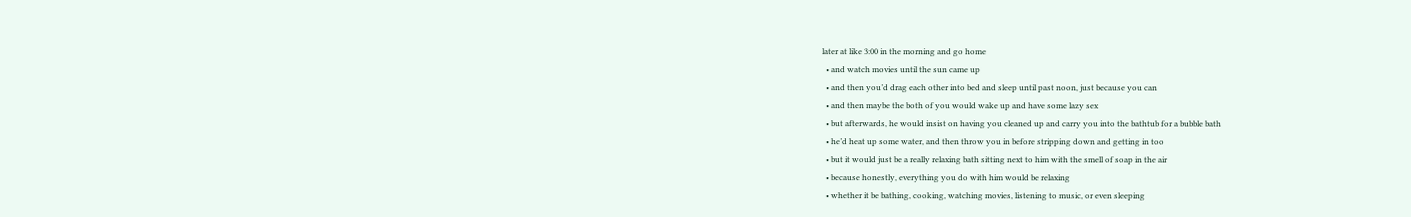later at like 3:00 in the morning and go home
  • and watch movies until the sun came up
  • and then you’d drag each other into bed and sleep until past noon, just because you can
  • and then maybe the both of you would wake up and have some lazy sex
  • but afterwards, he would insist on having you cleaned up and carry you into the bathtub for a bubble bath
  • he’d heat up some water, and then throw you in before stripping down and getting in too
  • but it would just be a really relaxing bath sitting next to him with the smell of soap in the air
  • because honestly, everything you do with him would be relaxing
  • whether it be bathing, cooking, watching movies, listening to music, or even sleeping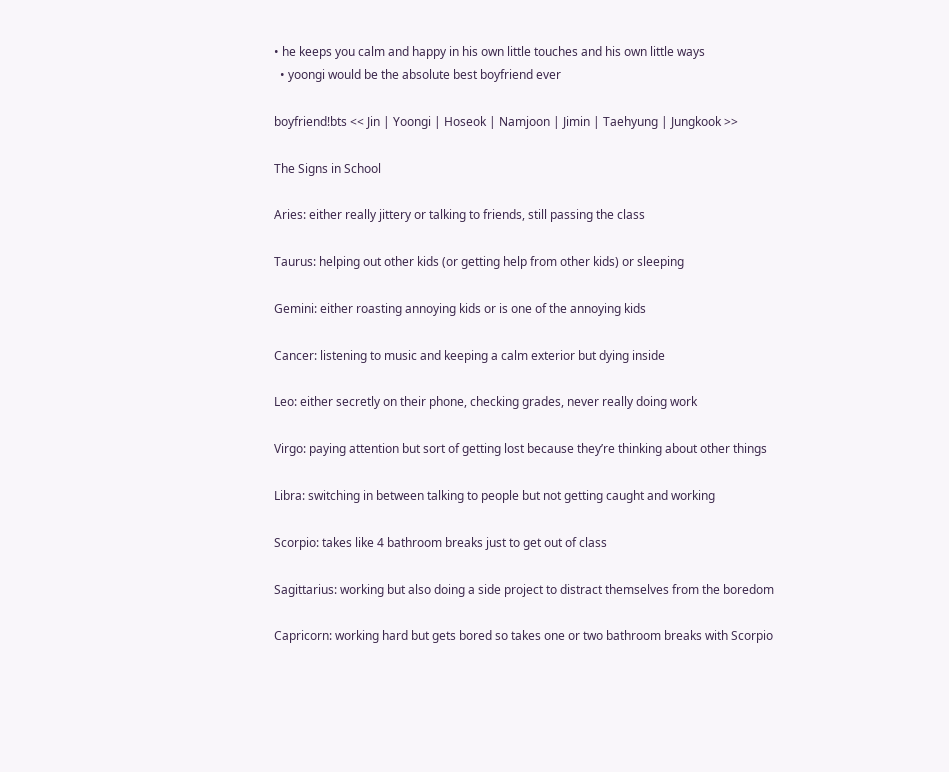• he keeps you calm and happy in his own little touches and his own little ways
  • yoongi would be the absolute best boyfriend ever

boyfriend!bts << Jin | Yoongi | Hoseok | Namjoon | Jimin | Taehyung | Jungkook >>

The Signs in School

Aries: either really jittery or talking to friends, still passing the class

Taurus: helping out other kids (or getting help from other kids) or sleeping

Gemini: either roasting annoying kids or is one of the annoying kids

Cancer: listening to music and keeping a calm exterior but dying inside

Leo: either secretly on their phone, checking grades, never really doing work

Virgo: paying attention but sort of getting lost because they’re thinking about other things

Libra: switching in between talking to people but not getting caught and working

Scorpio: takes like 4 bathroom breaks just to get out of class

Sagittarius: working but also doing a side project to distract themselves from the boredom

Capricorn: working hard but gets bored so takes one or two bathroom breaks with Scorpio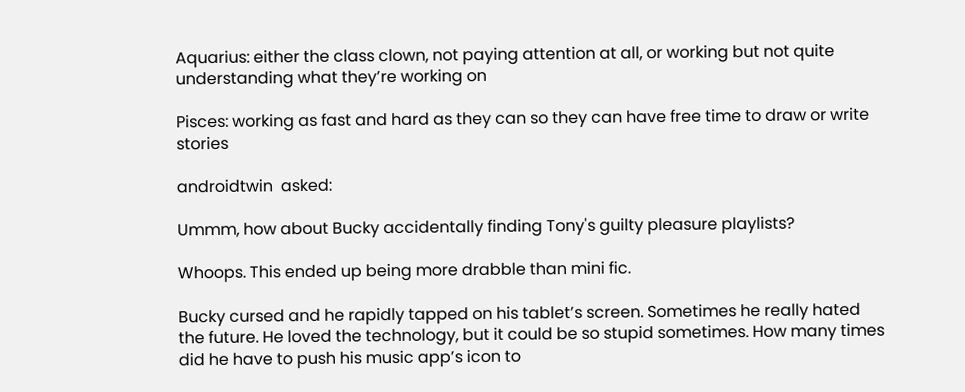Aquarius: either the class clown, not paying attention at all, or working but not quite understanding what they’re working on

Pisces: working as fast and hard as they can so they can have free time to draw or write stories

androidtwin  asked:

Ummm, how about Bucky accidentally finding Tony's guilty pleasure playlists?

Whoops. This ended up being more drabble than mini fic.

Bucky cursed and he rapidly tapped on his tablet’s screen. Sometimes he really hated the future. He loved the technology, but it could be so stupid sometimes. How many times did he have to push his music app’s icon to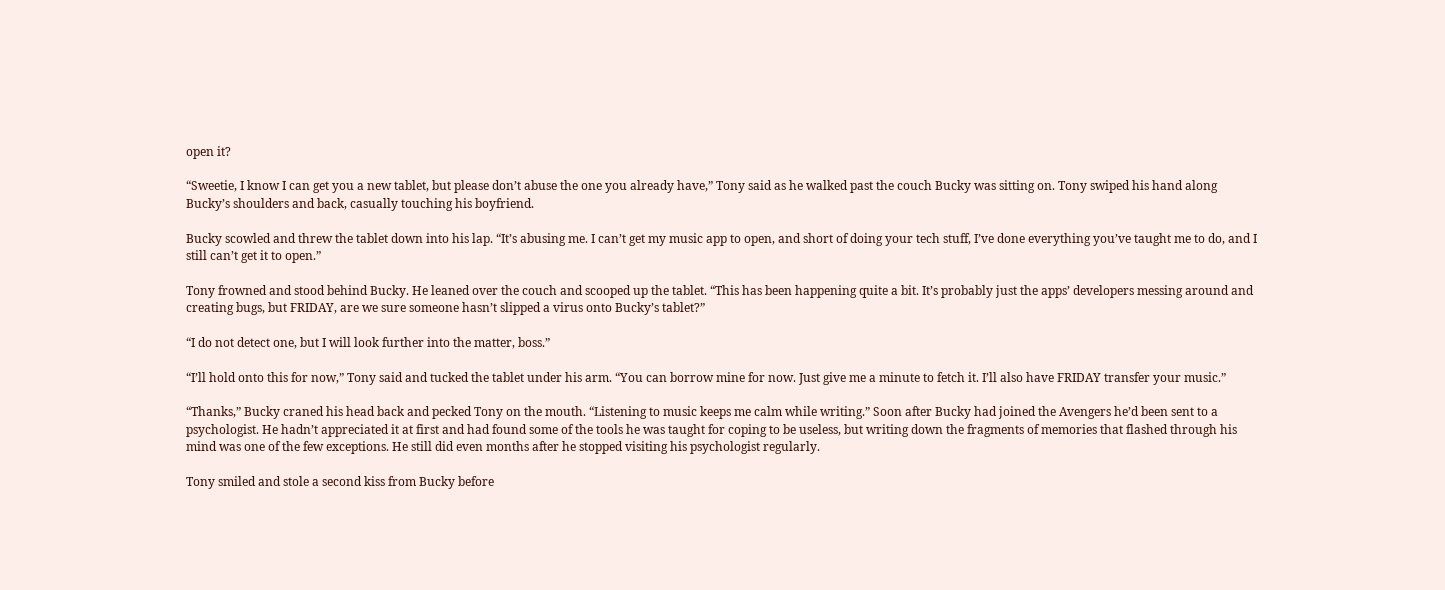open it?

“Sweetie, I know I can get you a new tablet, but please don’t abuse the one you already have,” Tony said as he walked past the couch Bucky was sitting on. Tony swiped his hand along Bucky’s shoulders and back, casually touching his boyfriend.

Bucky scowled and threw the tablet down into his lap. “It’s abusing me. I can’t get my music app to open, and short of doing your tech stuff, I’ve done everything you’ve taught me to do, and I still can’t get it to open.”

Tony frowned and stood behind Bucky. He leaned over the couch and scooped up the tablet. “This has been happening quite a bit. It’s probably just the apps’ developers messing around and creating bugs, but FRIDAY, are we sure someone hasn’t slipped a virus onto Bucky’s tablet?”

“I do not detect one, but I will look further into the matter, boss.”

“I’ll hold onto this for now,” Tony said and tucked the tablet under his arm. “You can borrow mine for now. Just give me a minute to fetch it. I’ll also have FRIDAY transfer your music.”

“Thanks,” Bucky craned his head back and pecked Tony on the mouth. “Listening to music keeps me calm while writing.” Soon after Bucky had joined the Avengers he’d been sent to a psychologist. He hadn’t appreciated it at first and had found some of the tools he was taught for coping to be useless, but writing down the fragments of memories that flashed through his mind was one of the few exceptions. He still did even months after he stopped visiting his psychologist regularly.

Tony smiled and stole a second kiss from Bucky before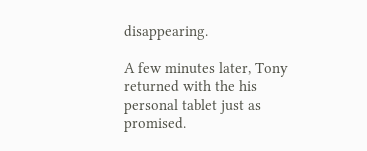disappearing.

A few minutes later, Tony returned with the his personal tablet just as promised.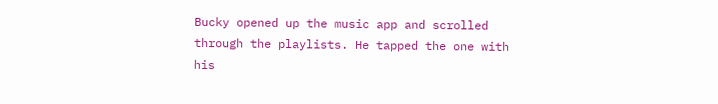Bucky opened up the music app and scrolled through the playlists. He tapped the one with his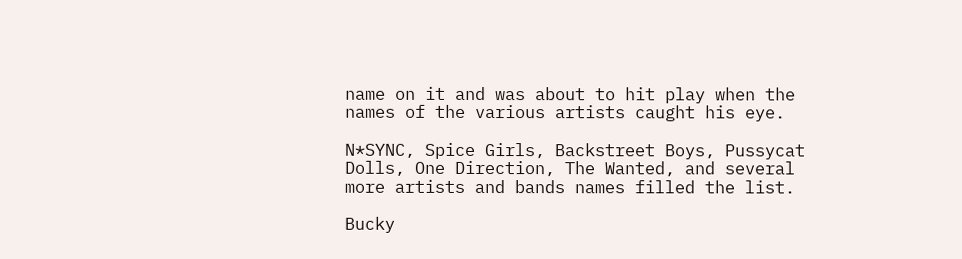name on it and was about to hit play when the names of the various artists caught his eye.

N*SYNC, Spice Girls, Backstreet Boys, Pussycat Dolls, One Direction, The Wanted, and several more artists and bands names filled the list.

Bucky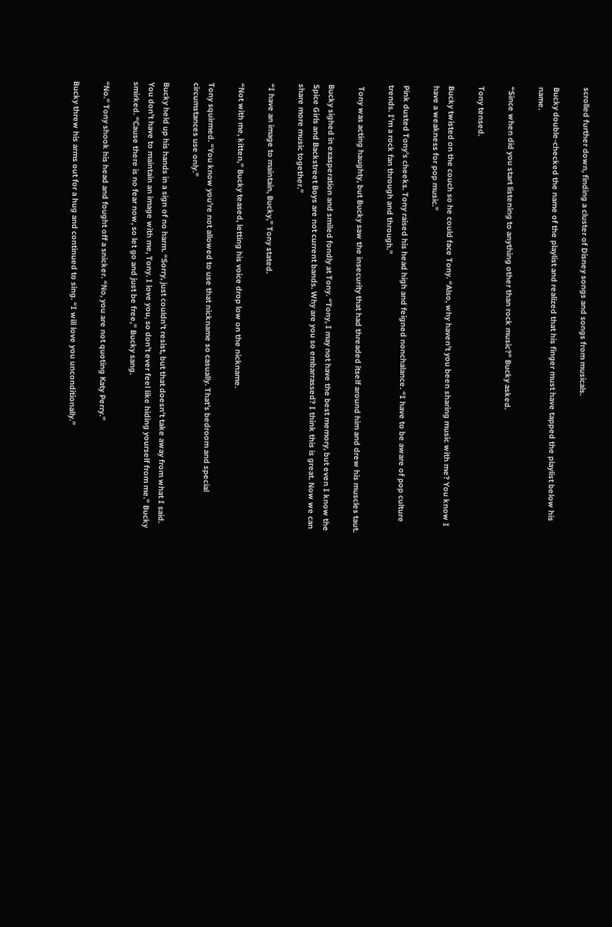scrolled further down, finding a cluster of Disney songs and songs from musicals.

Bucky double-checked the name of the playlist and realized that his finger must have tapped the playlist below his name.

“Since when did you start listening to anything other than rock music?” Bucky asked.

Tony tensed.

Bucky twisted on the couch so he could face Tony. “Also, why haven’t you been sharing music with me? You know I have a weakness for pop music.”

Pink dusted Tony’s cheeks. Tony raised his head high and feigned nonchalance. “I have to be aware of pop culture trends. I’m a rock fan through and through.”

 Tony was acting haughty, but Bucky saw the insecurity that had threaded itself around him and drew his muscles taut.

Bucky sighed in exasperation and smiled fondly at Tony. “Tony, I may not have the best memory, but even I know the Spice Girls and Backstreet Boys are not current bands. Why are you so embarrassed? I think this is great. Now we can share more music together.”

“I have an image to maintain, Bucky,” Tony stated.

“Not with me, kitten,” Bucky teased, letting his voice drop low on the nickname.

Tony squirmed. “You know you’re not allowed to use that nickname so casually. That’s bedroom and special circumstances use only.”

Bucky held up his hands in a sign of no harm. “Sorry, just couldn’t resist, but that doesn’t take away from what I said. You don’t have to maintain an image with me, Tony. I love you, so don’t ever feel like hiding yourself from me.” Bucky smirked. “Cause there is no fear now, so let go and just be free,” Bucky sang.

“No.” Tony shook his head and fought off a snicker. “No, you are not quoting Katy Perry.”

Bucky threw his arms out for a hug and continued to sing. “I will love you unconditionally.”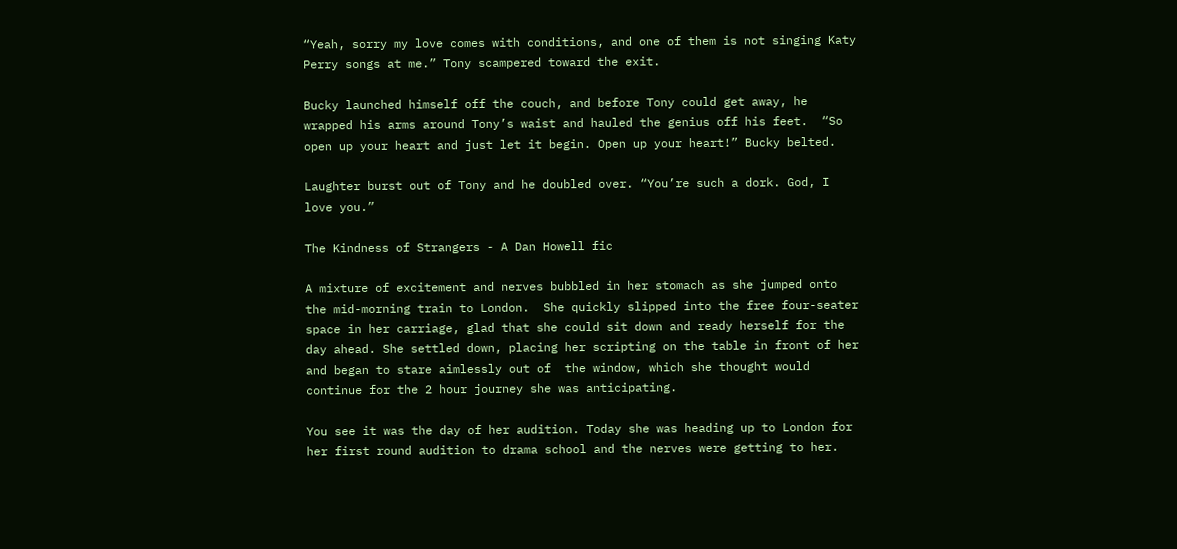“Yeah, sorry my love comes with conditions, and one of them is not singing Katy Perry songs at me.” Tony scampered toward the exit.

Bucky launched himself off the couch, and before Tony could get away, he wrapped his arms around Tony’s waist and hauled the genius off his feet.  “So open up your heart and just let it begin. Open up your heart!” Bucky belted.

Laughter burst out of Tony and he doubled over. “You’re such a dork. God, I love you.”

The Kindness of Strangers - A Dan Howell fic

A mixture of excitement and nerves bubbled in her stomach as she jumped onto the mid-morning train to London.  She quickly slipped into the free four-seater space in her carriage, glad that she could sit down and ready herself for the day ahead. She settled down, placing her scripting on the table in front of her and began to stare aimlessly out of  the window, which she thought would continue for the 2 hour journey she was anticipating.

You see it was the day of her audition. Today she was heading up to London for her first round audition to drama school and the nerves were getting to her.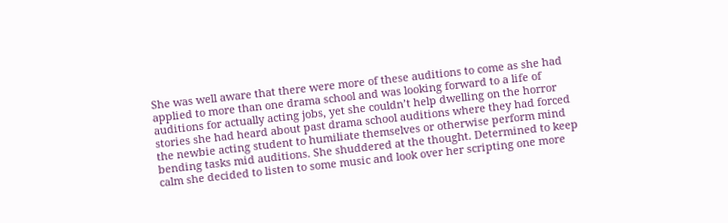She was well aware that there were more of these auditions to come as she had applied to more than one drama school and was looking forward to a life of auditions for actually acting jobs, yet she couldn’t help dwelling on the horror stories she had heard about past drama school auditions where they had forced the newbie acting student to humiliate themselves or otherwise perform mind bending tasks mid auditions. She shuddered at the thought. Determined to keep calm she decided to listen to some music and look over her scripting one more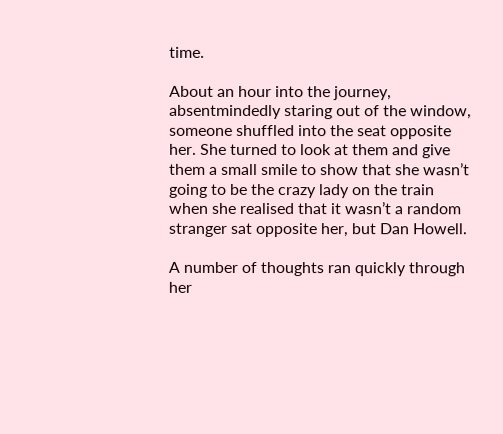time.

About an hour into the journey, absentmindedly staring out of the window, someone shuffled into the seat opposite her. She turned to look at them and give them a small smile to show that she wasn’t going to be the crazy lady on the train when she realised that it wasn’t a random stranger sat opposite her, but Dan Howell.

A number of thoughts ran quickly through her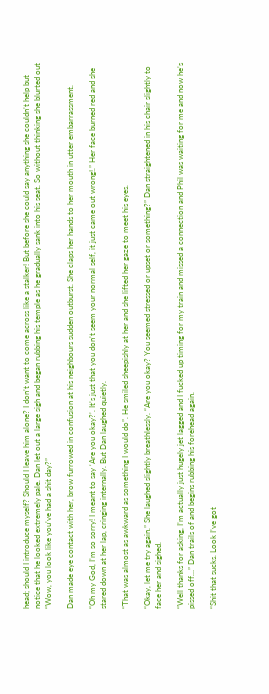head; should I introduce myself? Should I leave him alone? I don’t want to come across like a stalker! But before she could say anything she couldn’t help but notice that he looked extremely pale. Dan let out a large sigh and began rubbing his temple as he gradually sank into his seat. So without thinking she blurted out  “Wow, you look like you’ve had a shit day?”

Dan made eye contact with her, brow furrowed in confusion at his neighbours sudden outburst. She claps her hands to her mouth in utter embarrassment.

“Oh my God, I’m so sorry! I meant to say ‘Are you okay?’. It’s just that you don’t seem your normal self, it just came out wrong!.” Her face burned red and she stared down at her lap, cringing internally. But Dan laughed quietly.

“That was almost as awkward as something I would do”. He smiled sheepishly at her and she lifted her gaze to meet his eyes.

“Okay, let me try again.” She laughed slightly breathlessly. “Are you okay? You seemed stressed or upset or something?” Dan straightened in his chair slightly to face her and sighed.

“Well thanks for asking, I’m actually just hugely jet lagged and I fucked up timing for my train and missed a connection and Phil was waiting for me and now he’s pissed off…” Dan trails of and begins rubbing his forehead again.

“Shit that sucks. Look I’ve got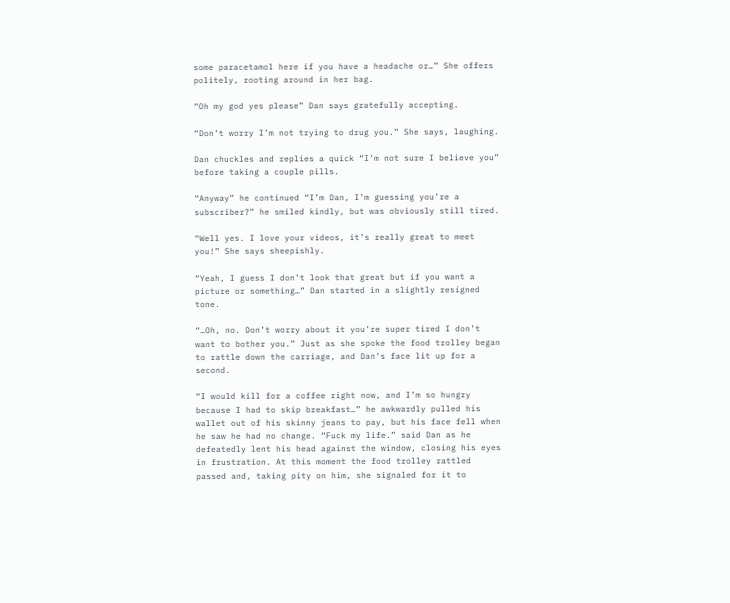some paracetamol here if you have a headache or…” She offers politely, rooting around in her bag.

“Oh my god yes please” Dan says gratefully accepting.

“Don’t worry I’m not trying to drug you.” She says, laughing.

Dan chuckles and replies a quick “I’m not sure I believe you” before taking a couple pills.

“Anyway” he continued “I’m Dan, I’m guessing you’re a subscriber?” he smiled kindly, but was obviously still tired.

“Well yes. I love your videos, it’s really great to meet you!” She says sheepishly.

“Yeah, I guess I don’t look that great but if you want a picture or something…” Dan started in a slightly resigned tone.

“…Oh, no. Don’t worry about it you’re super tired I don’t want to bother you.” Just as she spoke the food trolley began to rattle down the carriage, and Dan’s face lit up for a second.

“I would kill for a coffee right now, and I’m so hungry because I had to skip breakfast…” he awkwardly pulled his wallet out of his skinny jeans to pay, but his face fell when he saw he had no change. “Fuck my life.” said Dan as he defeatedly lent his head against the window, closing his eyes in frustration. At this moment the food trolley rattled passed and, taking pity on him, she signaled for it to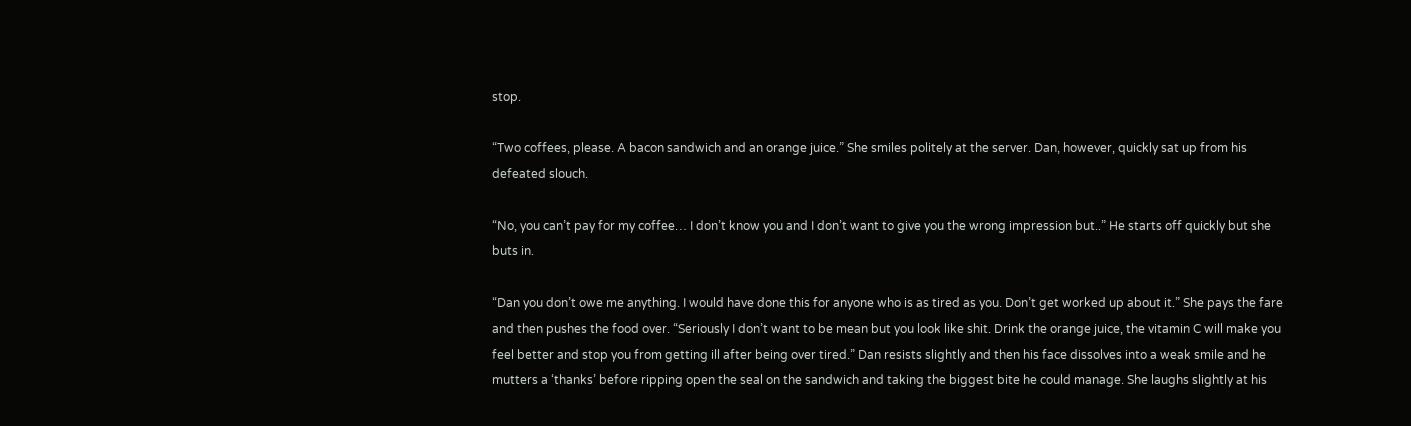stop.

“Two coffees, please. A bacon sandwich and an orange juice.” She smiles politely at the server. Dan, however, quickly sat up from his defeated slouch.

“No, you can’t pay for my coffee… I don’t know you and I don’t want to give you the wrong impression but..” He starts off quickly but she buts in.

“Dan you don’t owe me anything. I would have done this for anyone who is as tired as you. Don’t get worked up about it.” She pays the fare and then pushes the food over. “Seriously I don’t want to be mean but you look like shit. Drink the orange juice, the vitamin C will make you feel better and stop you from getting ill after being over tired.” Dan resists slightly and then his face dissolves into a weak smile and he mutters a ‘thanks’ before ripping open the seal on the sandwich and taking the biggest bite he could manage. She laughs slightly at his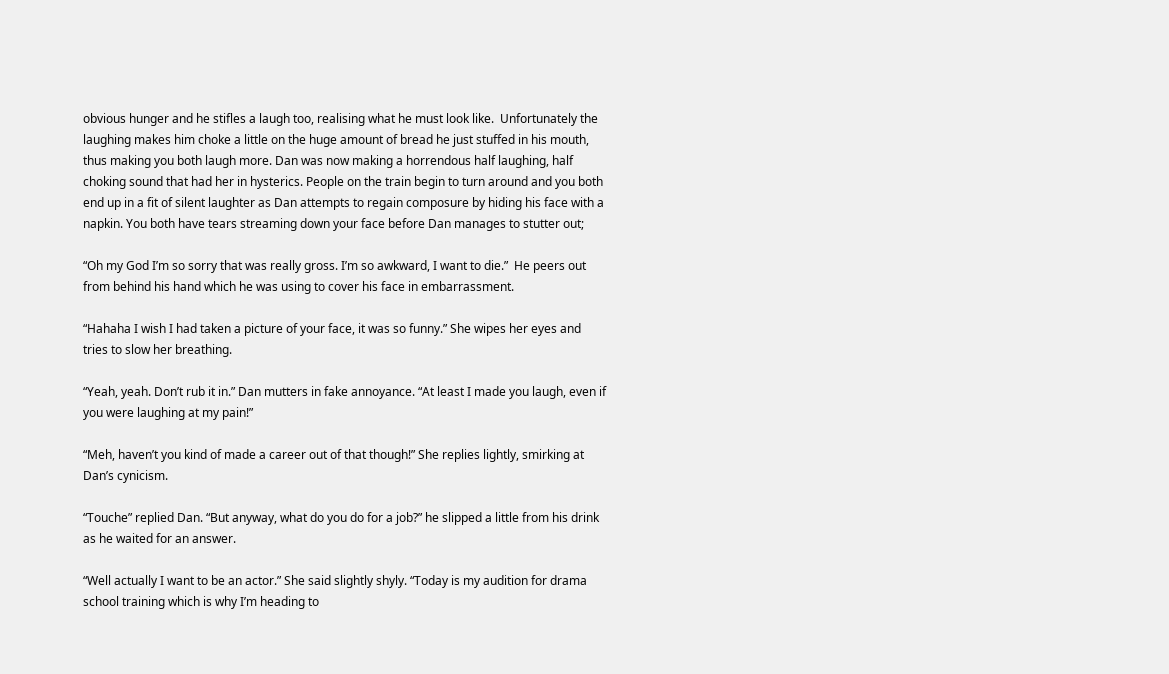obvious hunger and he stifles a laugh too, realising what he must look like.  Unfortunately the laughing makes him choke a little on the huge amount of bread he just stuffed in his mouth,  thus making you both laugh more. Dan was now making a horrendous half laughing, half  choking sound that had her in hysterics. People on the train begin to turn around and you both end up in a fit of silent laughter as Dan attempts to regain composure by hiding his face with a napkin. You both have tears streaming down your face before Dan manages to stutter out;

“Oh my God I’m so sorry that was really gross. I’m so awkward, I want to die.”  He peers out from behind his hand which he was using to cover his face in embarrassment.

“Hahaha I wish I had taken a picture of your face, it was so funny.” She wipes her eyes and tries to slow her breathing.

“Yeah, yeah. Don’t rub it in.” Dan mutters in fake annoyance. “At least I made you laugh, even if you were laughing at my pain!”

“Meh, haven’t you kind of made a career out of that though!” She replies lightly, smirking at Dan’s cynicism.

“Touche” replied Dan. “But anyway, what do you do for a job?” he slipped a little from his drink as he waited for an answer.

“Well actually I want to be an actor.” She said slightly shyly. “Today is my audition for drama school training which is why I’m heading to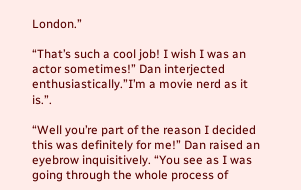London.”

“That’s such a cool job! I wish I was an actor sometimes!” Dan interjected enthusiastically.”I’m a movie nerd as it is.”.

“Well you’re part of the reason I decided this was definitely for me!” Dan raised an eyebrow inquisitively. “You see as I was going through the whole process of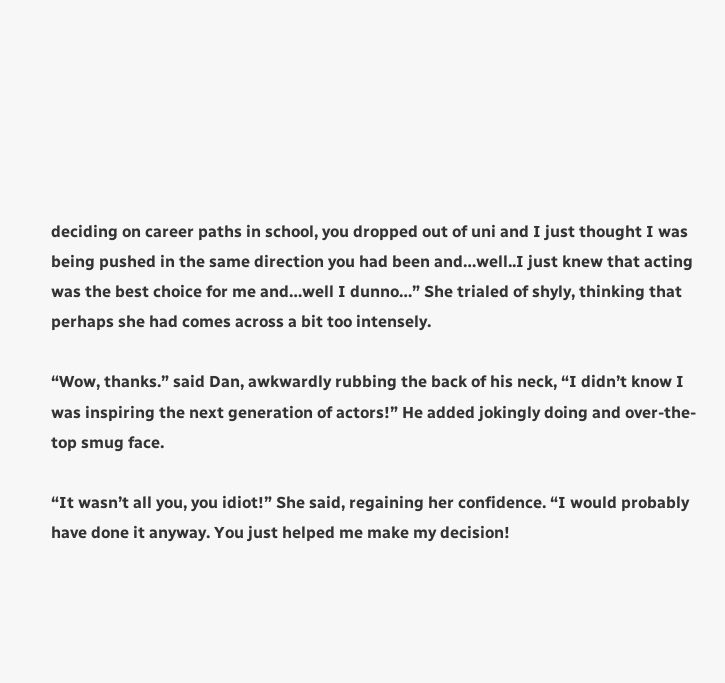deciding on career paths in school, you dropped out of uni and I just thought I was being pushed in the same direction you had been and…well..I just knew that acting was the best choice for me and…well I dunno…” She trialed of shyly, thinking that perhaps she had comes across a bit too intensely.

“Wow, thanks.” said Dan, awkwardly rubbing the back of his neck, “I didn’t know I was inspiring the next generation of actors!” He added jokingly doing and over-the-top smug face.

“It wasn’t all you, you idiot!” She said, regaining her confidence. “I would probably have done it anyway. You just helped me make my decision!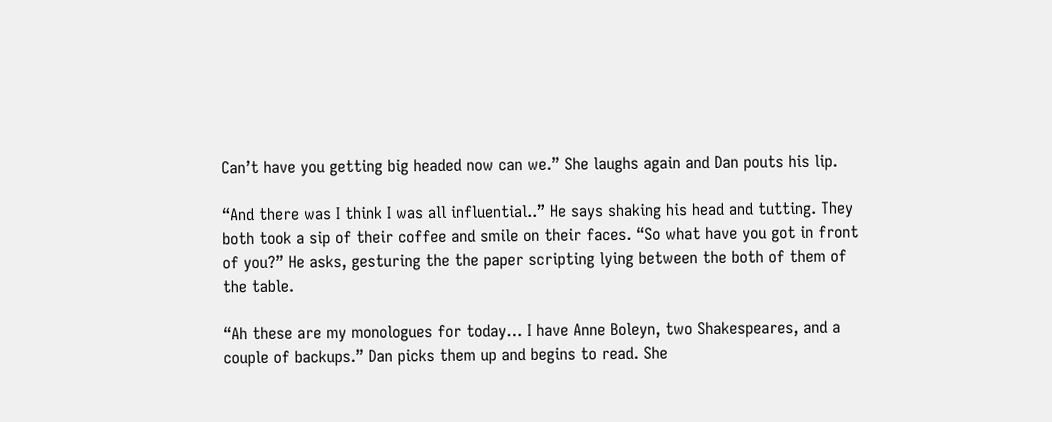Can’t have you getting big headed now can we.” She laughs again and Dan pouts his lip.

“And there was I think I was all influential..” He says shaking his head and tutting. They both took a sip of their coffee and smile on their faces. “So what have you got in front of you?” He asks, gesturing the the paper scripting lying between the both of them of the table.

“Ah these are my monologues for today… I have Anne Boleyn, two Shakespeares, and a couple of backups.” Dan picks them up and begins to read. She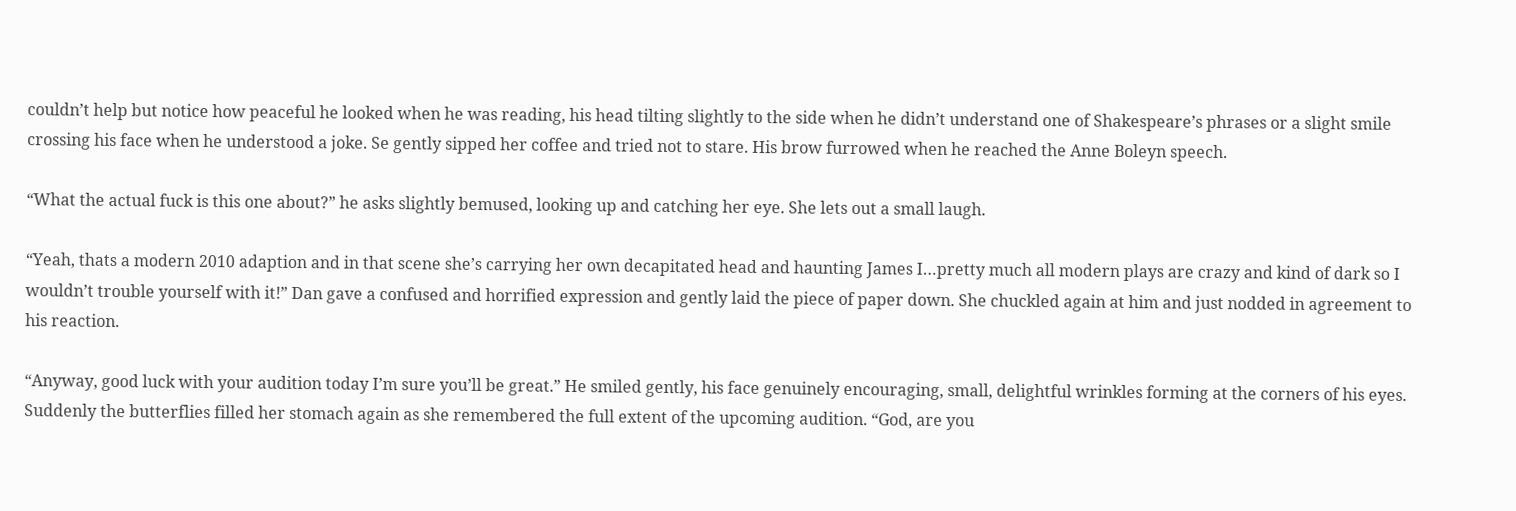couldn’t help but notice how peaceful he looked when he was reading, his head tilting slightly to the side when he didn’t understand one of Shakespeare’s phrases or a slight smile crossing his face when he understood a joke. Se gently sipped her coffee and tried not to stare. His brow furrowed when he reached the Anne Boleyn speech.

“What the actual fuck is this one about?” he asks slightly bemused, looking up and catching her eye. She lets out a small laugh.

“Yeah, thats a modern 2010 adaption and in that scene she’s carrying her own decapitated head and haunting James I…pretty much all modern plays are crazy and kind of dark so I wouldn’t trouble yourself with it!” Dan gave a confused and horrified expression and gently laid the piece of paper down. She chuckled again at him and just nodded in agreement to his reaction.

“Anyway, good luck with your audition today I’m sure you’ll be great.” He smiled gently, his face genuinely encouraging, small, delightful wrinkles forming at the corners of his eyes. Suddenly the butterflies filled her stomach again as she remembered the full extent of the upcoming audition. “God, are you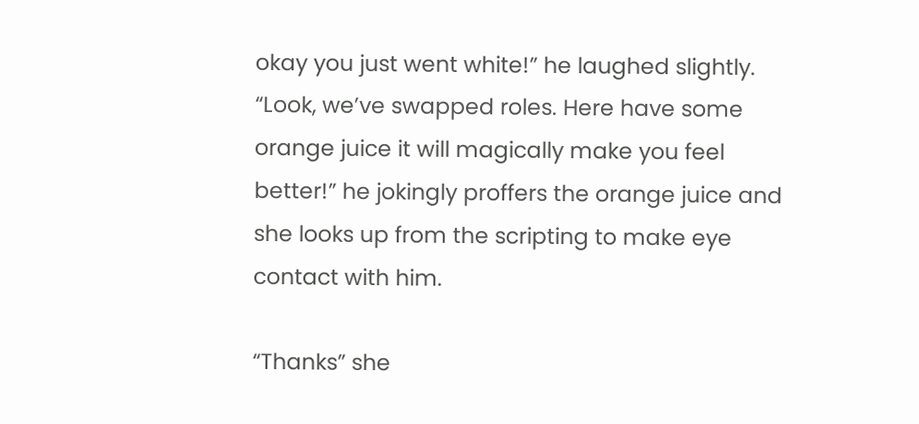okay you just went white!” he laughed slightly. “Look, we’ve swapped roles. Here have some orange juice it will magically make you feel better!” he jokingly proffers the orange juice and she looks up from the scripting to make eye contact with him.

“Thanks” she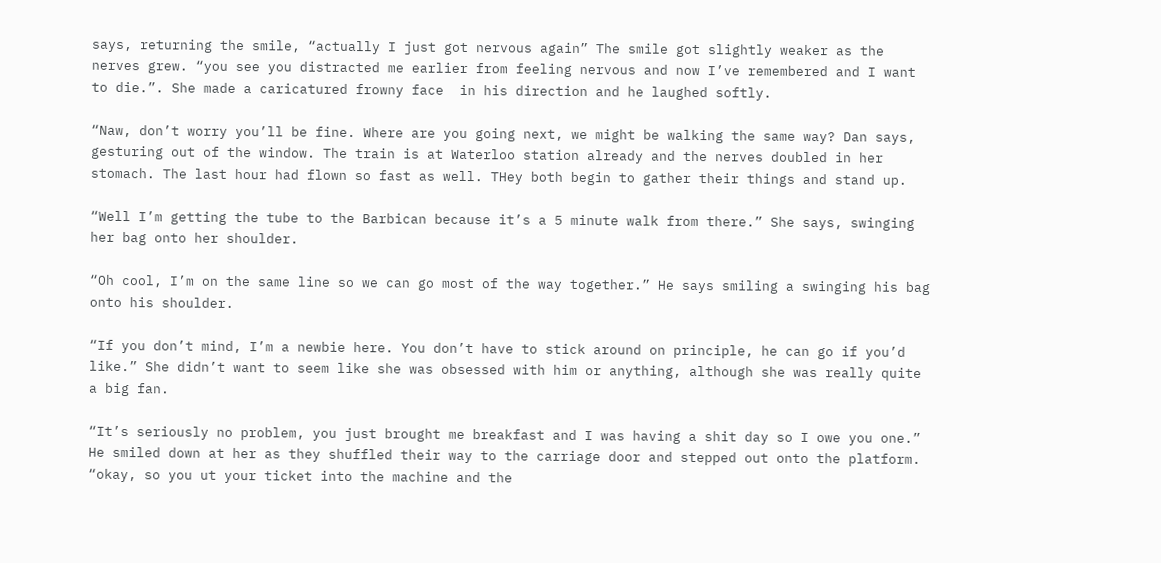says, returning the smile, “actually I just got nervous again” The smile got slightly weaker as the nerves grew. “you see you distracted me earlier from feeling nervous and now I’ve remembered and I want to die.”. She made a caricatured frowny face  in his direction and he laughed softly.

“Naw, don’t worry you’ll be fine. Where are you going next, we might be walking the same way? Dan says, gesturing out of the window. The train is at Waterloo station already and the nerves doubled in her stomach. The last hour had flown so fast as well. THey both begin to gather their things and stand up.

“Well I’m getting the tube to the Barbican because it’s a 5 minute walk from there.” She says, swinging her bag onto her shoulder.

“Oh cool, I’m on the same line so we can go most of the way together.” He says smiling a swinging his bag onto his shoulder.

“If you don’t mind, I’m a newbie here. You don’t have to stick around on principle, he can go if you’d like.” She didn’t want to seem like she was obsessed with him or anything, although she was really quite a big fan.

“It’s seriously no problem, you just brought me breakfast and I was having a shit day so I owe you one.” He smiled down at her as they shuffled their way to the carriage door and stepped out onto the platform. “okay, so you ut your ticket into the machine and the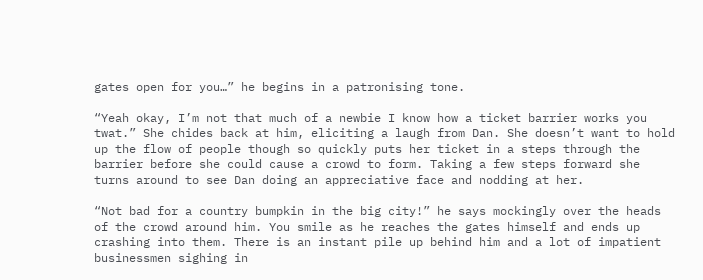gates open for you…” he begins in a patronising tone.

“Yeah okay, I’m not that much of a newbie I know how a ticket barrier works you twat.” She chides back at him, eliciting a laugh from Dan. She doesn’t want to hold up the flow of people though so quickly puts her ticket in a steps through the barrier before she could cause a crowd to form. Taking a few steps forward she turns around to see Dan doing an appreciative face and nodding at her.

“Not bad for a country bumpkin in the big city!” he says mockingly over the heads of the crowd around him. You smile as he reaches the gates himself and ends up crashing into them. There is an instant pile up behind him and a lot of impatient businessmen sighing in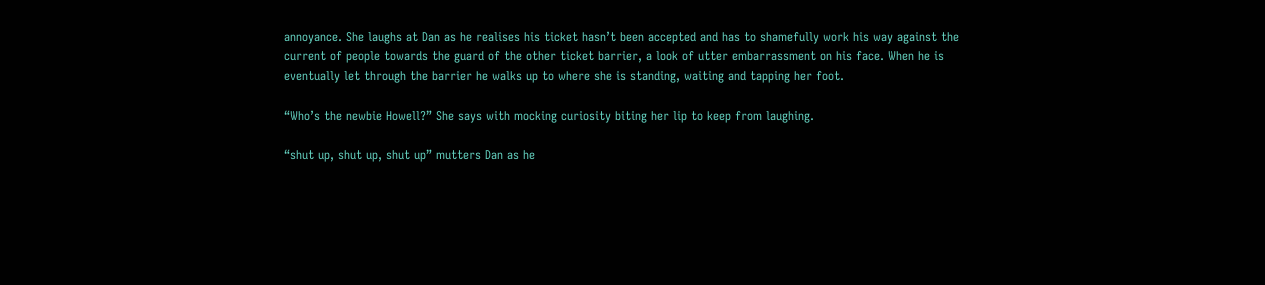annoyance. She laughs at Dan as he realises his ticket hasn’t been accepted and has to shamefully work his way against the current of people towards the guard of the other ticket barrier, a look of utter embarrassment on his face. When he is eventually let through the barrier he walks up to where she is standing, waiting and tapping her foot.

“Who’s the newbie Howell?” She says with mocking curiosity biting her lip to keep from laughing.

“shut up, shut up, shut up” mutters Dan as he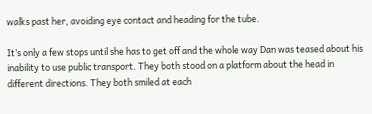walks past her, avoiding eye contact and heading for the tube.

It’s only a few stops until she has to get off and the whole way Dan was teased about his inability to use public transport. They both stood on a platform about the head in different directions. They both smiled at each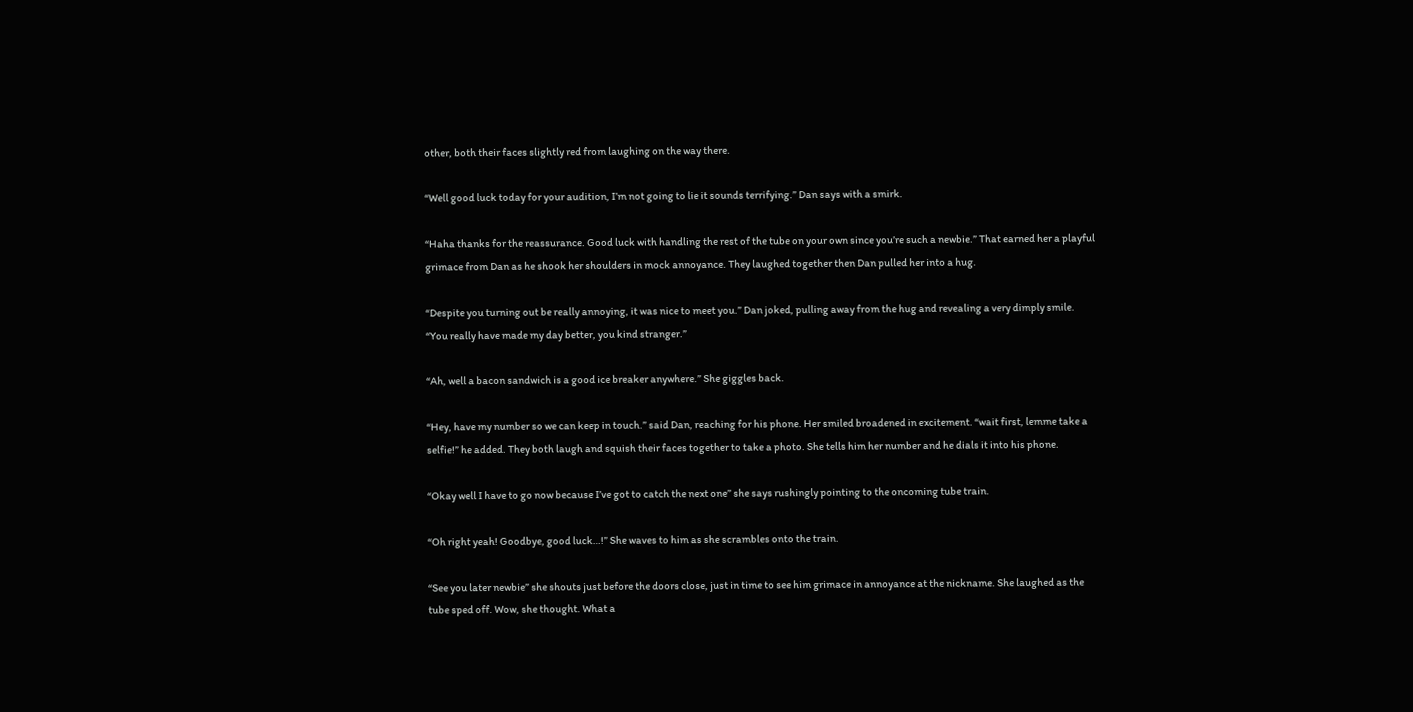other, both their faces slightly red from laughing on the way there.

“Well good luck today for your audition, I’m not going to lie it sounds terrifying.” Dan says with a smirk.

“Haha thanks for the reassurance. Good luck with handling the rest of the tube on your own since you’re such a newbie.” That earned her a playful grimace from Dan as he shook her shoulders in mock annoyance. They laughed together then Dan pulled her into a hug.

“Despite you turning out be really annoying, it was nice to meet you.” Dan joked, pulling away from the hug and revealing a very dimply smile. “You really have made my day better, you kind stranger.”

“Ah, well a bacon sandwich is a good ice breaker anywhere.” She giggles back.

“Hey, have my number so we can keep in touch.” said Dan, reaching for his phone. Her smiled broadened in excitement. “wait first, lemme take a selfie!” he added. They both laugh and squish their faces together to take a photo. She tells him her number and he dials it into his phone.

“Okay well I have to go now because I’ve got to catch the next one” she says rushingly pointing to the oncoming tube train.

“Oh right yeah! Goodbye, good luck…!” She waves to him as she scrambles onto the train.

“See you later newbie” she shouts just before the doors close, just in time to see him grimace in annoyance at the nickname. She laughed as the tube sped off. Wow, she thought. What a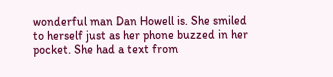wonderful man Dan Howell is. She smiled to herself just as her phone buzzed in her pocket. She had a text from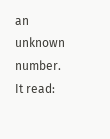an unknown number. It read: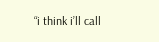“i think i’ll call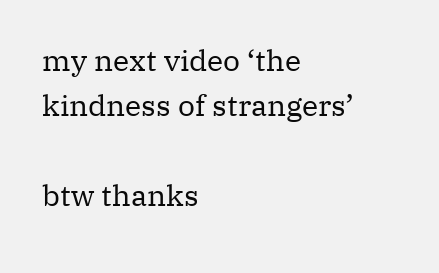my next video ‘the kindness of strangers’

btw thanks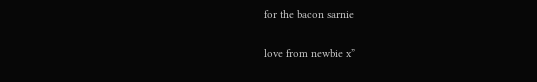for the bacon sarnie

love from newbie x”